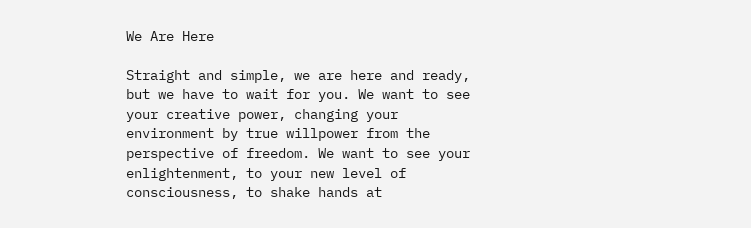We Are Here

Straight and simple, we are here and ready, but we have to wait for you. We want to see your creative power, changing your environment by true willpower from the perspective of freedom. We want to see your enlightenment, to your new level of consciousness, to shake hands at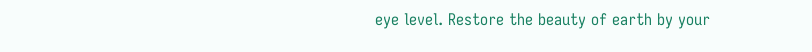eye level. Restore the beauty of earth by your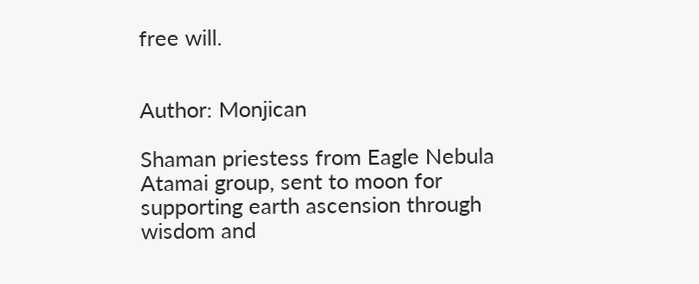free will.


Author: Monjican

Shaman priestess from Eagle Nebula Atamai group, sent to moon for supporting earth ascension through wisdom and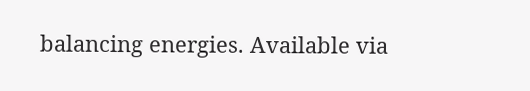balancing energies. Available via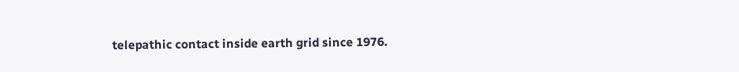telepathic contact inside earth grid since 1976.